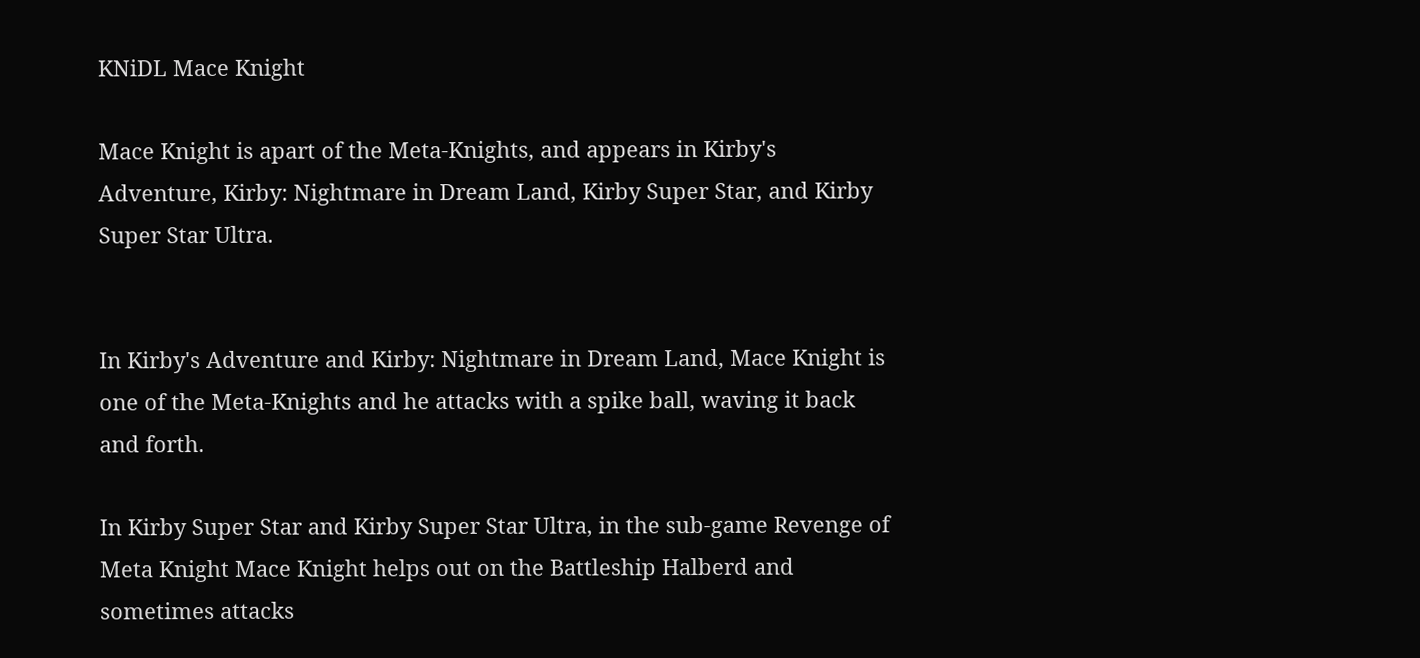KNiDL Mace Knight

Mace Knight is apart of the Meta-Knights, and appears in Kirby's Adventure, Kirby: Nightmare in Dream Land, Kirby Super Star, and Kirby Super Star Ultra.


In Kirby's Adventure and Kirby: Nightmare in Dream Land, Mace Knight is one of the Meta-Knights and he attacks with a spike ball, waving it back and forth.

In Kirby Super Star and Kirby Super Star Ultra, in the sub-game Revenge of Meta Knight Mace Knight helps out on the Battleship Halberd and sometimes attacks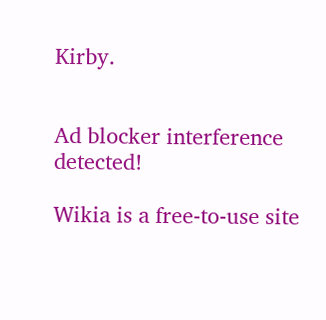Kirby.


Ad blocker interference detected!

Wikia is a free-to-use site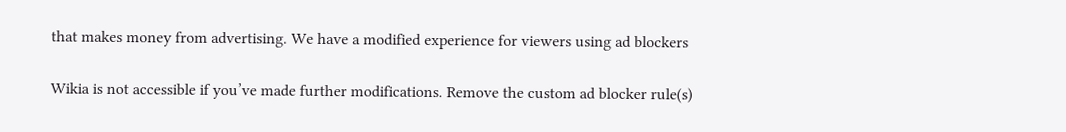that makes money from advertising. We have a modified experience for viewers using ad blockers

Wikia is not accessible if you’ve made further modifications. Remove the custom ad blocker rule(s)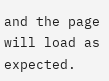and the page will load as expected.